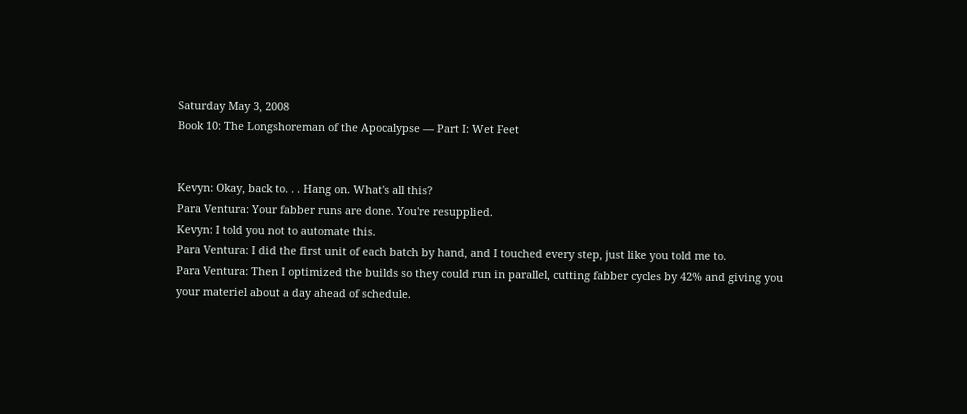Saturday May 3, 2008
Book 10: The Longshoreman of the Apocalypse — Part I: Wet Feet


Kevyn: Okay, back to. . . Hang on. What's all this?
Para Ventura: Your fabber runs are done. You're resupplied.
Kevyn: I told you not to automate this.
Para Ventura: I did the first unit of each batch by hand, and I touched every step, just like you told me to.
Para Ventura: Then I optimized the builds so they could run in parallel, cutting fabber cycles by 42% and giving you your materiel about a day ahead of schedule.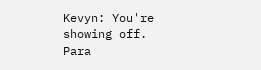Kevyn: You're showing off.
Para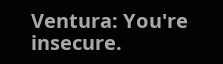Ventura: You're insecure.